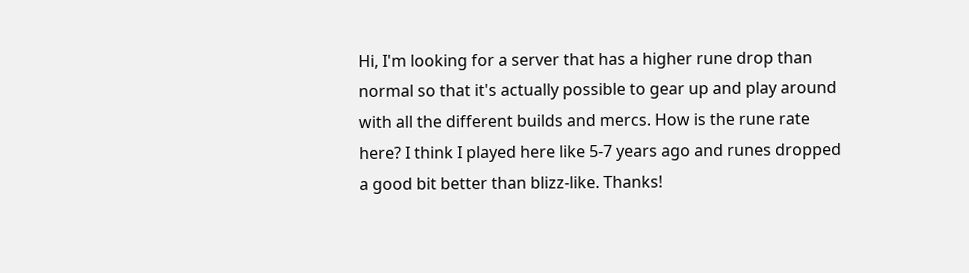Hi, I'm looking for a server that has a higher rune drop than normal so that it's actually possible to gear up and play around with all the different builds and mercs. How is the rune rate here? I think I played here like 5-7 years ago and runes dropped a good bit better than blizz-like. Thanks!